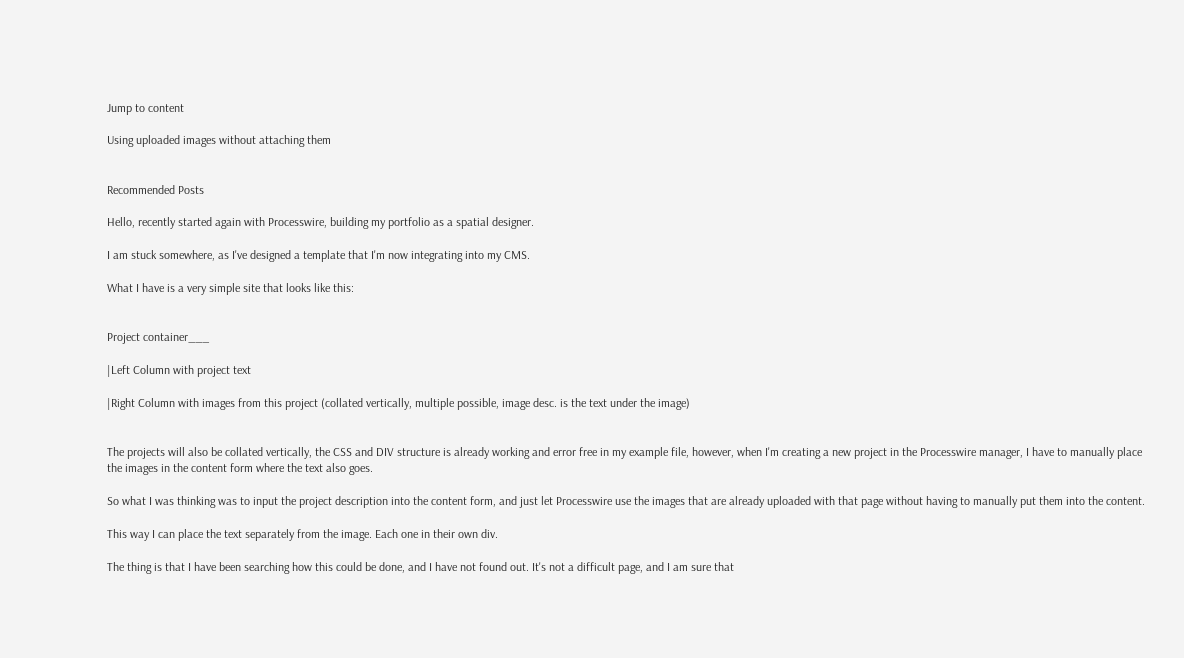Jump to content

Using uploaded images without attaching them


Recommended Posts

Hello, recently started again with Processwire, building my portfolio as a spatial designer.

I am stuck somewhere, as I've designed a template that I'm now integrating into my CMS.

What I have is a very simple site that looks like this:


Project container___

|Left Column with project text

|Right Column with images from this project (collated vertically, multiple possible, image desc. is the text under the image)


The projects will also be collated vertically, the CSS and DIV structure is already working and error free in my example file, however, when I'm creating a new project in the Processwire manager, I have to manually place the images in the content form where the text also goes.

So what I was thinking was to input the project description into the content form, and just let Processwire use the images that are already uploaded with that page without having to manually put them into the content.

This way I can place the text separately from the image. Each one in their own div.

The thing is that I have been searching how this could be done, and I have not found out. It's not a difficult page, and I am sure that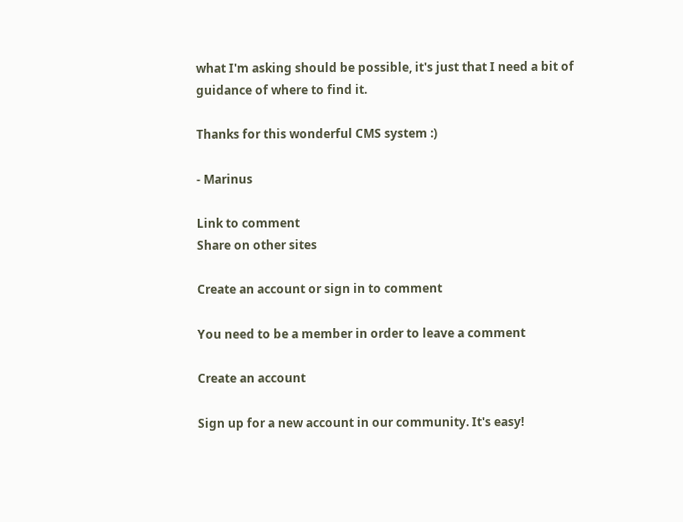what I'm asking should be possible, it's just that I need a bit of guidance of where to find it.

Thanks for this wonderful CMS system :)

- Marinus

Link to comment
Share on other sites

Create an account or sign in to comment

You need to be a member in order to leave a comment

Create an account

Sign up for a new account in our community. It's easy!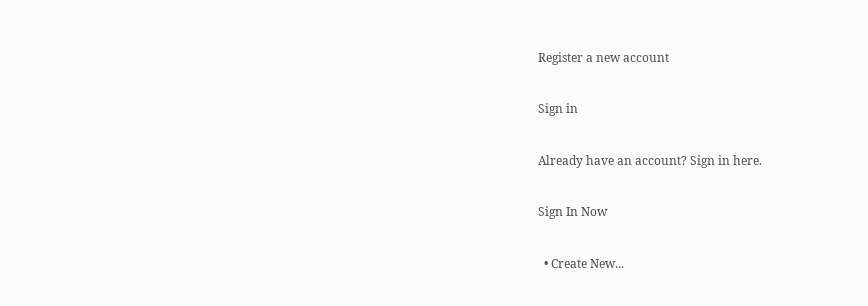Register a new account

Sign in

Already have an account? Sign in here.

Sign In Now

  • Create New...